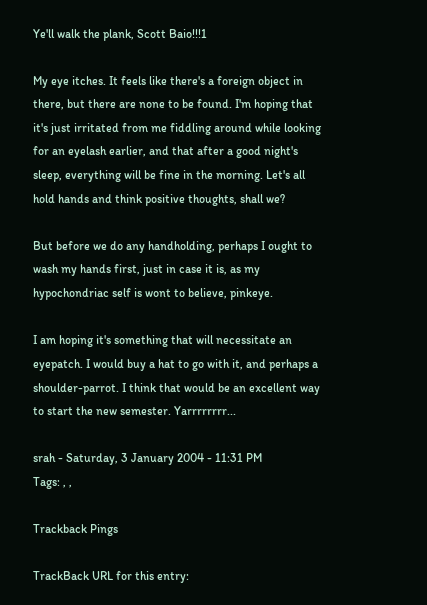Ye'll walk the plank, Scott Baio!!!1

My eye itches. It feels like there's a foreign object in there, but there are none to be found. I'm hoping that it's just irritated from me fiddling around while looking for an eyelash earlier, and that after a good night's sleep, everything will be fine in the morning. Let's all hold hands and think positive thoughts, shall we?

But before we do any handholding, perhaps I ought to wash my hands first, just in case it is, as my hypochondriac self is wont to believe, pinkeye.

I am hoping it's something that will necessitate an eyepatch. I would buy a hat to go with it, and perhaps a shoulder-parrot. I think that would be an excellent way to start the new semester. Yarrrrrrrr...

srah - Saturday, 3 January 2004 - 11:31 PM
Tags: , ,

Trackback Pings

TrackBack URL for this entry: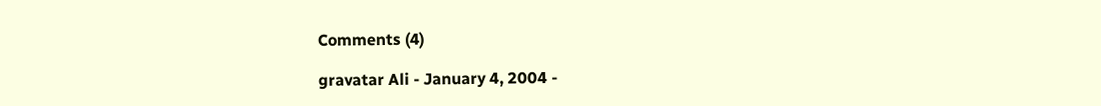Comments (4)

gravatar Ali - January 4, 2004 -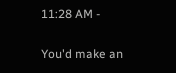11:28 AM -

You'd make an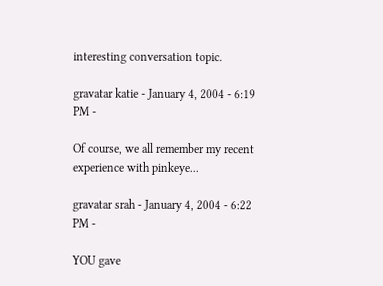interesting conversation topic.

gravatar katie - January 4, 2004 - 6:19 PM -

Of course, we all remember my recent experience with pinkeye...

gravatar srah - January 4, 2004 - 6:22 PM -

YOU gave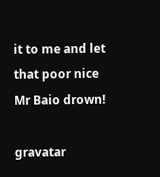it to me and let that poor nice Mr Baio drown!

gravatar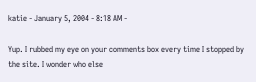katie - January 5, 2004 - 8:18 AM -

Yup. I rubbed my eye on your comments box every time I stopped by the site. I wonder who else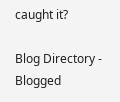caught it?

Blog Directory - Blogged